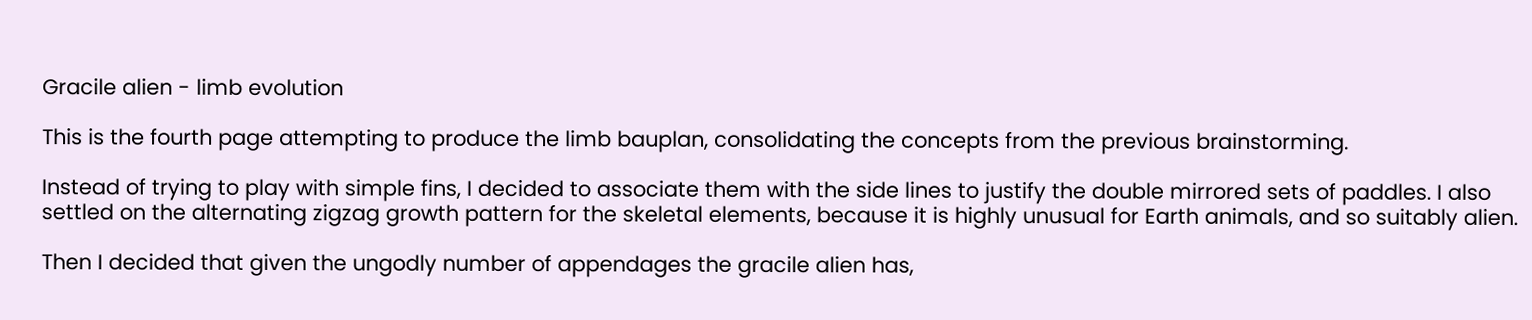Gracile alien - limb evolution

This is the fourth page attempting to produce the limb bauplan, consolidating the concepts from the previous brainstorming.

Instead of trying to play with simple fins, I decided to associate them with the side lines to justify the double mirrored sets of paddles. I also settled on the alternating zigzag growth pattern for the skeletal elements, because it is highly unusual for Earth animals, and so suitably alien.

Then I decided that given the ungodly number of appendages the gracile alien has,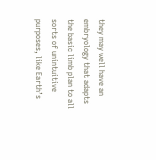they may well have an embryology that adapts the basic limb plan to all sorts of unintuitive purposes, like Earth’s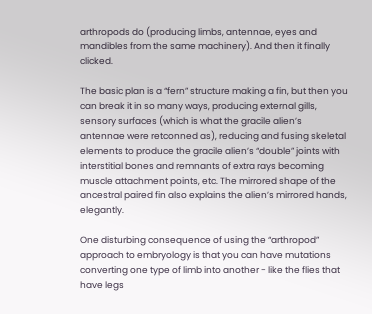arthropods do (producing limbs, antennae, eyes and mandibles from the same machinery). And then it finally clicked.

The basic plan is a “fern” structure making a fin, but then you can break it in so many ways, producing external gills, sensory surfaces (which is what the gracile alien’s antennae were retconned as), reducing and fusing skeletal elements to produce the gracile alien’s “double” joints with interstitial bones and remnants of extra rays becoming muscle attachment points, etc. The mirrored shape of the ancestral paired fin also explains the alien’s mirrored hands, elegantly.

One disturbing consequence of using the “arthropod” approach to embryology is that you can have mutations converting one type of limb into another - like the flies that have legs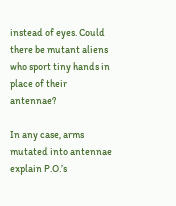instead of eyes. Could there be mutant aliens who sport tiny hands in place of their antennae?

In any case, arms mutated into antennae explain P.O.’s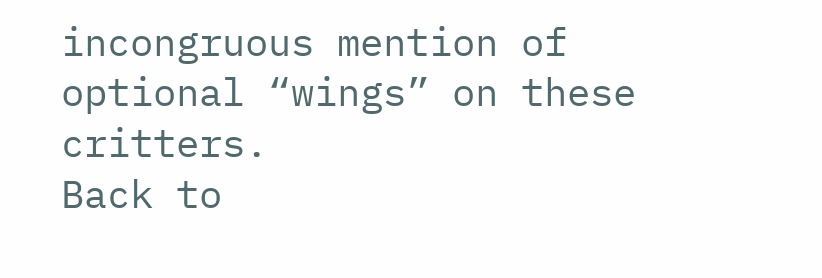incongruous mention of optional “wings” on these critters.
Back to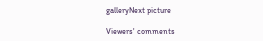galleryNext picture

Viewers' comments